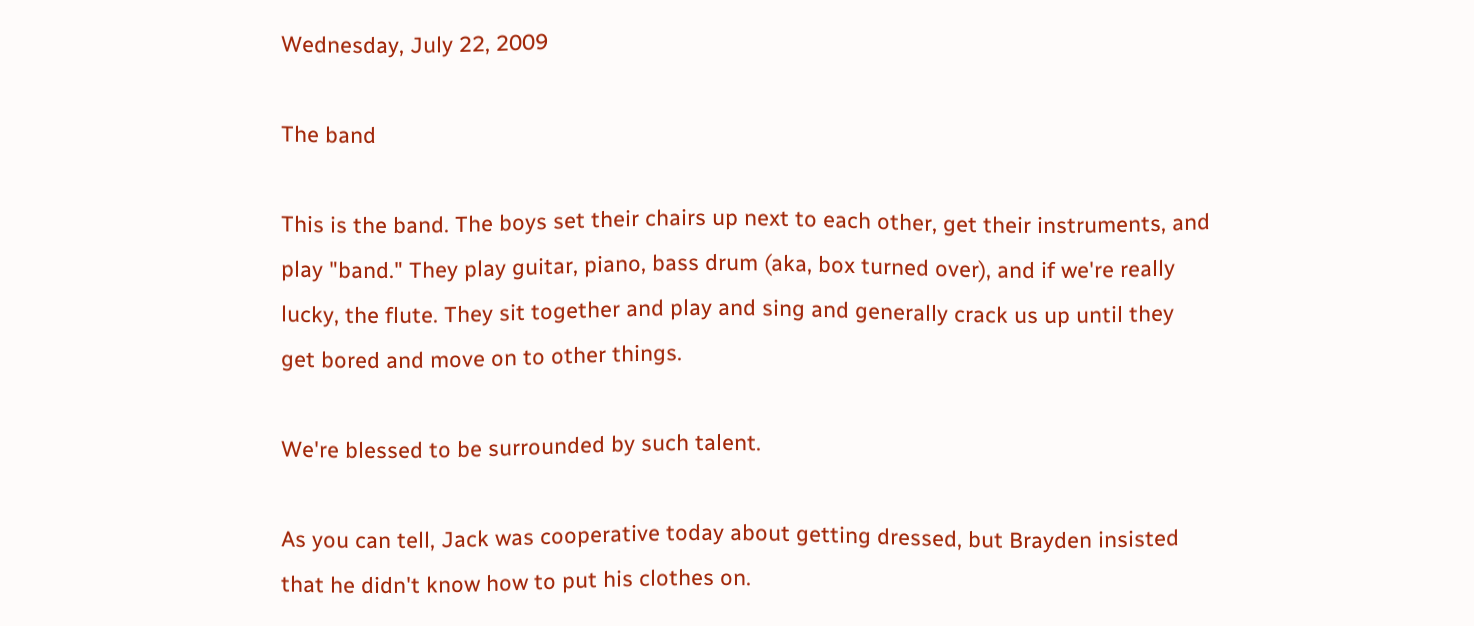Wednesday, July 22, 2009

The band

This is the band. The boys set their chairs up next to each other, get their instruments, and play "band." They play guitar, piano, bass drum (aka, box turned over), and if we're really lucky, the flute. They sit together and play and sing and generally crack us up until they get bored and move on to other things.

We're blessed to be surrounded by such talent.

As you can tell, Jack was cooperative today about getting dressed, but Brayden insisted that he didn't know how to put his clothes on.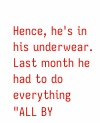Hence, he's in his underwear. Last month he had to do everything "ALL BY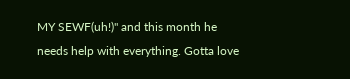MY SEWF(uh!)" and this month he needs help with everything. Gotta love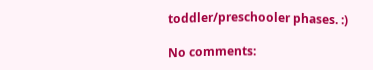toddler/preschooler phases. :)

No comments: